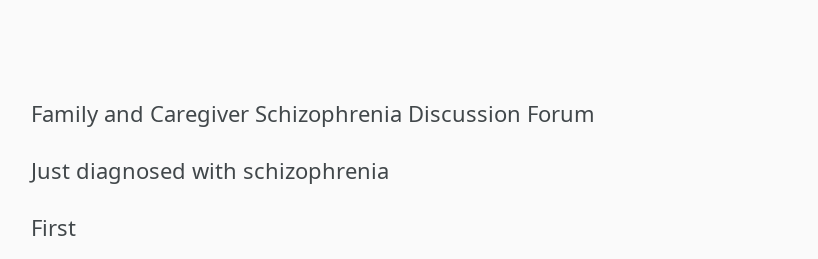Family and Caregiver Schizophrenia Discussion Forum

Just diagnosed with schizophrenia

First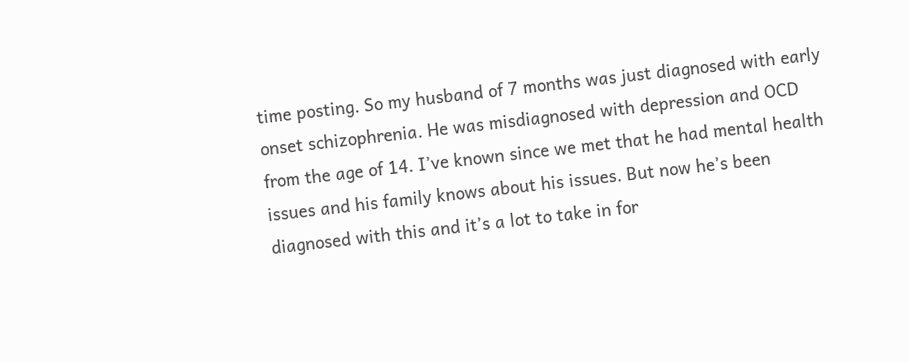time posting. So my husband of 7 months was just diagnosed with early onset schizophrenia. He was misdiagnosed with depression and OCD from the age of 14. I’ve known since we met that he had mental health issues and his family knows about his issues. But now he’s been diagnosed with this and it’s a lot to take in for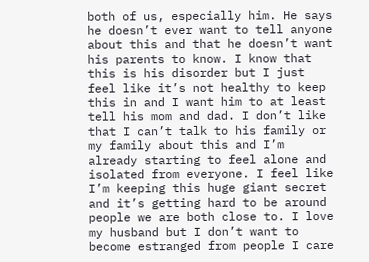both of us, especially him. He says he doesn’t ever want to tell anyone about this and that he doesn’t want his parents to know. I know that this is his disorder but I just feel like it’s not healthy to keep this in and I want him to at least tell his mom and dad. I don’t like that I can’t talk to his family or my family about this and I’m already starting to feel alone and isolated from everyone. I feel like I’m keeping this huge giant secret and it’s getting hard to be around people we are both close to. I love my husband but I don’t want to become estranged from people I care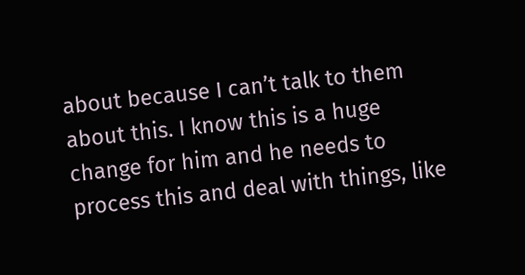about because I can’t talk to them about this. I know this is a huge change for him and he needs to process this and deal with things, like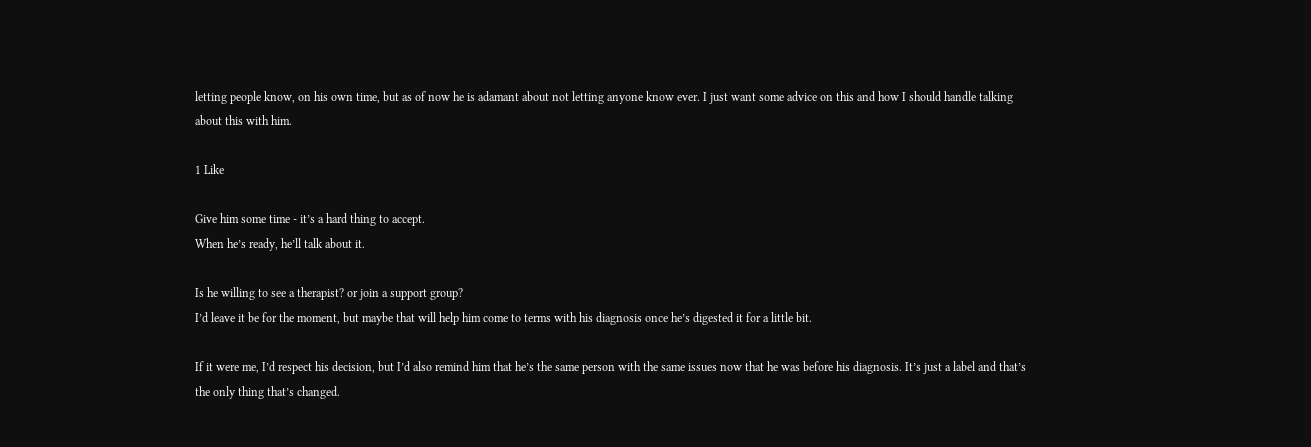letting people know, on his own time, but as of now he is adamant about not letting anyone know ever. I just want some advice on this and how I should handle talking about this with him.

1 Like

Give him some time - it’s a hard thing to accept.
When he’s ready, he’ll talk about it.

Is he willing to see a therapist? or join a support group?
I’d leave it be for the moment, but maybe that will help him come to terms with his diagnosis once he’s digested it for a little bit.

If it were me, I’d respect his decision, but I’d also remind him that he’s the same person with the same issues now that he was before his diagnosis. It’s just a label and that’s the only thing that’s changed.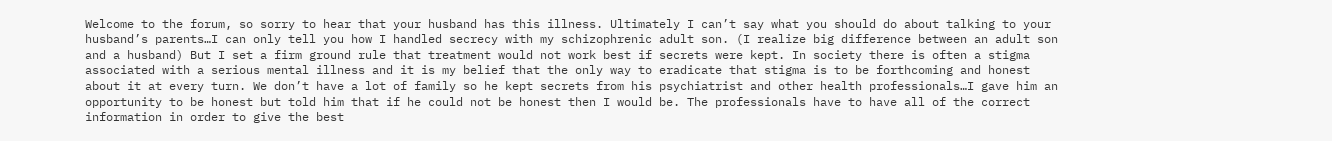Welcome to the forum, so sorry to hear that your husband has this illness. Ultimately I can’t say what you should do about talking to your husband’s parents…I can only tell you how I handled secrecy with my schizophrenic adult son. (I realize big difference between an adult son and a husband) But I set a firm ground rule that treatment would not work best if secrets were kept. In society there is often a stigma associated with a serious mental illness and it is my belief that the only way to eradicate that stigma is to be forthcoming and honest about it at every turn. We don’t have a lot of family so he kept secrets from his psychiatrist and other health professionals…I gave him an opportunity to be honest but told him that if he could not be honest then I would be. The professionals have to have all of the correct information in order to give the best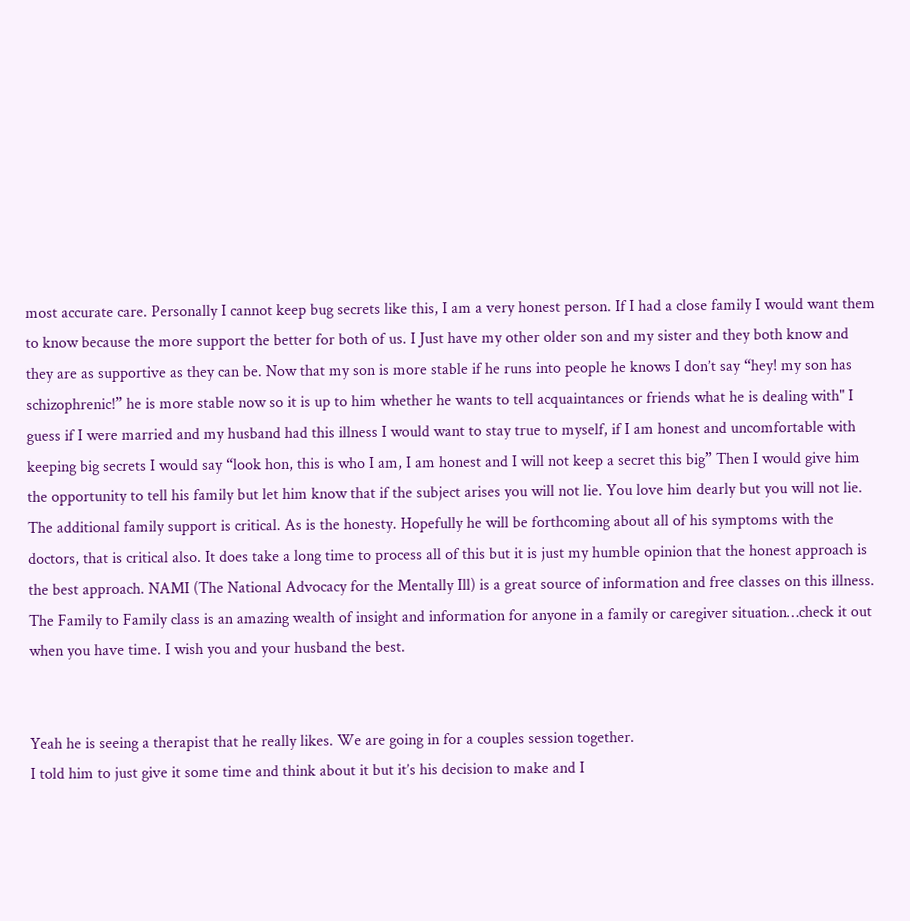most accurate care. Personally I cannot keep bug secrets like this, I am a very honest person. If I had a close family I would want them to know because the more support the better for both of us. I Just have my other older son and my sister and they both know and they are as supportive as they can be. Now that my son is more stable if he runs into people he knows I don’t say “hey! my son has schizophrenic!” he is more stable now so it is up to him whether he wants to tell acquaintances or friends what he is dealing with" I guess if I were married and my husband had this illness I would want to stay true to myself, if I am honest and uncomfortable with keeping big secrets I would say “look hon, this is who I am, I am honest and I will not keep a secret this big” Then I would give him the opportunity to tell his family but let him know that if the subject arises you will not lie. You love him dearly but you will not lie. The additional family support is critical. As is the honesty. Hopefully he will be forthcoming about all of his symptoms with the doctors, that is critical also. It does take a long time to process all of this but it is just my humble opinion that the honest approach is the best approach. NAMI (The National Advocacy for the Mentally Ill) is a great source of information and free classes on this illness. The Family to Family class is an amazing wealth of insight and information for anyone in a family or caregiver situation…check it out when you have time. I wish you and your husband the best.


Yeah he is seeing a therapist that he really likes. We are going in for a couples session together.
I told him to just give it some time and think about it but it’s his decision to make and I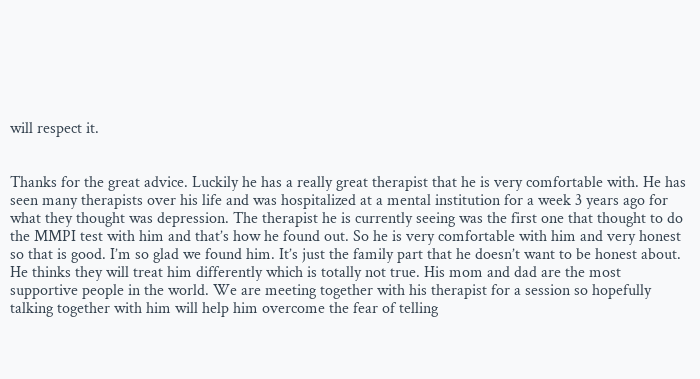will respect it.


Thanks for the great advice. Luckily he has a really great therapist that he is very comfortable with. He has seen many therapists over his life and was hospitalized at a mental institution for a week 3 years ago for what they thought was depression. The therapist he is currently seeing was the first one that thought to do the MMPI test with him and that’s how he found out. So he is very comfortable with him and very honest so that is good. I’m so glad we found him. It’s just the family part that he doesn’t want to be honest about. He thinks they will treat him differently which is totally not true. His mom and dad are the most supportive people in the world. We are meeting together with his therapist for a session so hopefully talking together with him will help him overcome the fear of telling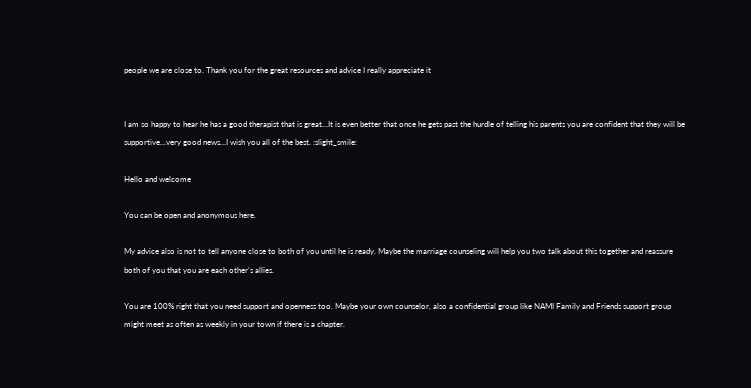people we are close to. Thank you for the great resources and advice I really appreciate it


I am so happy to hear he has a good therapist that is great…It is even better that once he gets past the hurdle of telling his parents you are confident that they will be supportive…very good news…I wish you all of the best. :slight_smile:

Hello and welcome

You can be open and anonymous here.

My advice also is not to tell anyone close to both of you until he is ready. Maybe the marriage counseling will help you two talk about this together and reassure both of you that you are each other’s allies.

You are 100% right that you need support and openness too. Maybe your own counselor, also a confidential group like NAMI Family and Friends support group might meet as often as weekly in your town if there is a chapter.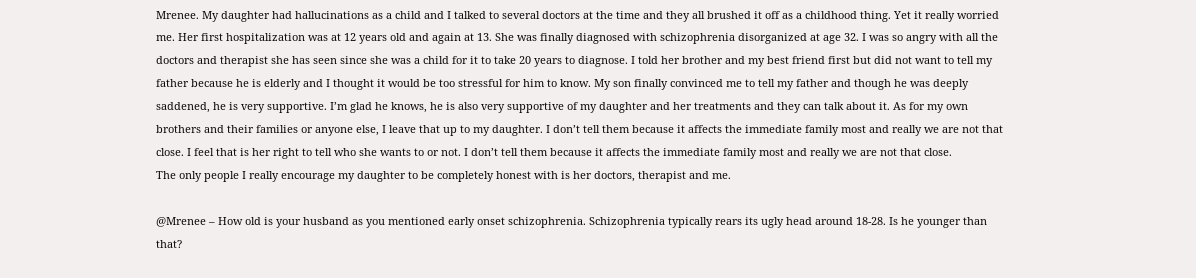Mrenee. My daughter had hallucinations as a child and I talked to several doctors at the time and they all brushed it off as a childhood thing. Yet it really worried me. Her first hospitalization was at 12 years old and again at 13. She was finally diagnosed with schizophrenia disorganized at age 32. I was so angry with all the doctors and therapist she has seen since she was a child for it to take 20 years to diagnose. I told her brother and my best friend first but did not want to tell my father because he is elderly and I thought it would be too stressful for him to know. My son finally convinced me to tell my father and though he was deeply saddened, he is very supportive. I’m glad he knows, he is also very supportive of my daughter and her treatments and they can talk about it. As for my own brothers and their families or anyone else, I leave that up to my daughter. I don’t tell them because it affects the immediate family most and really we are not that close. I feel that is her right to tell who she wants to or not. I don’t tell them because it affects the immediate family most and really we are not that close.
The only people I really encourage my daughter to be completely honest with is her doctors, therapist and me.

@Mrenee – How old is your husband as you mentioned early onset schizophrenia. Schizophrenia typically rears its ugly head around 18-28. Is he younger than that?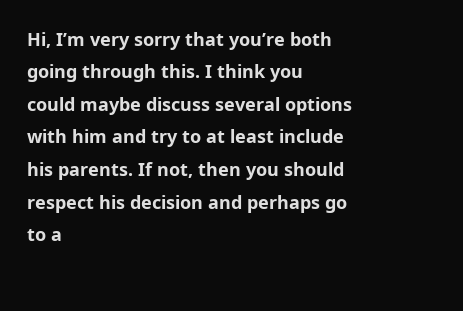Hi, I’m very sorry that you’re both going through this. I think you could maybe discuss several options with him and try to at least include his parents. If not, then you should respect his decision and perhaps go to a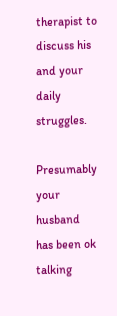therapist to discuss his and your daily struggles.

Presumably your husband has been ok talking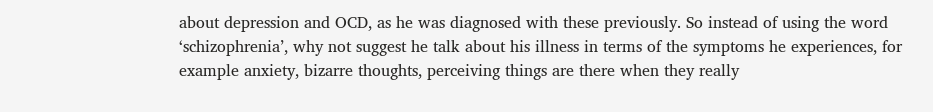about depression and OCD, as he was diagnosed with these previously. So instead of using the word ‘schizophrenia’, why not suggest he talk about his illness in terms of the symptoms he experiences, for example anxiety, bizarre thoughts, perceiving things are there when they really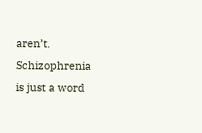aren’t. Schizophrenia is just a word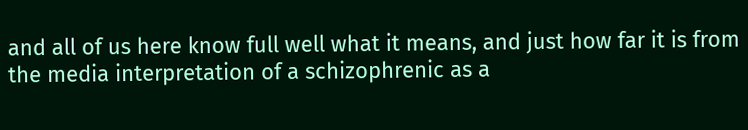and all of us here know full well what it means, and just how far it is from the media interpretation of a schizophrenic as a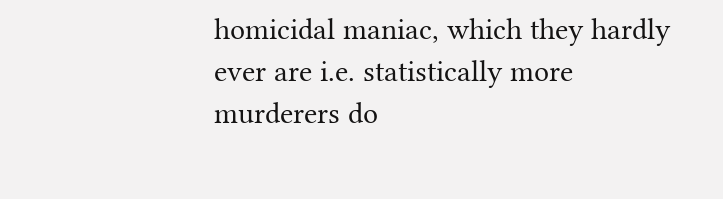homicidal maniac, which they hardly ever are i.e. statistically more murderers do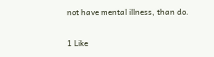not have mental illness, than do.

1 Like